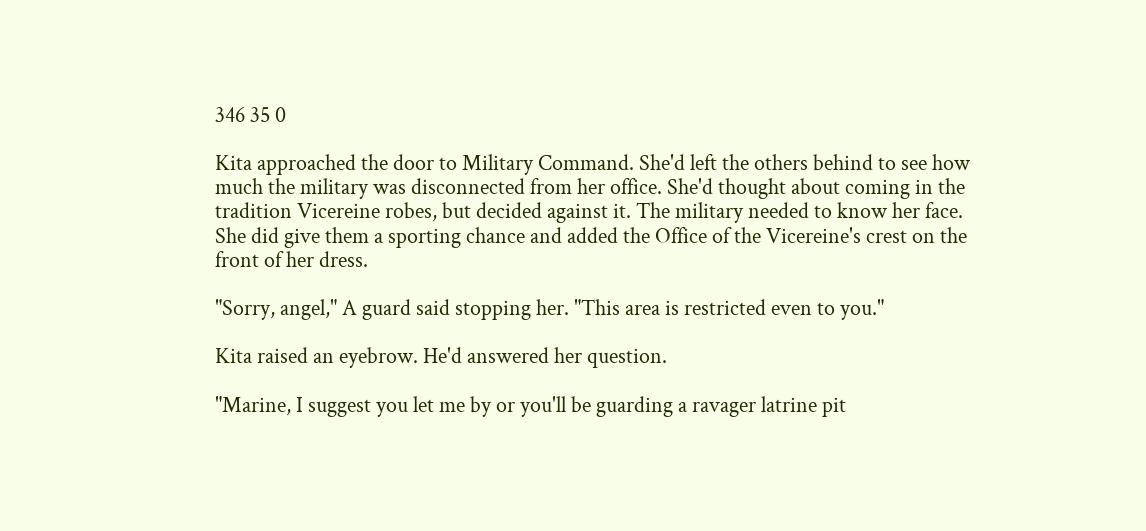346 35 0

Kita approached the door to Military Command. She'd left the others behind to see how much the military was disconnected from her office. She'd thought about coming in the tradition Vicereine robes, but decided against it. The military needed to know her face. She did give them a sporting chance and added the Office of the Vicereine's crest on the front of her dress.

"Sorry, angel," A guard said stopping her. "This area is restricted even to you."

Kita raised an eyebrow. He'd answered her question.

"Marine, I suggest you let me by or you'll be guarding a ravager latrine pit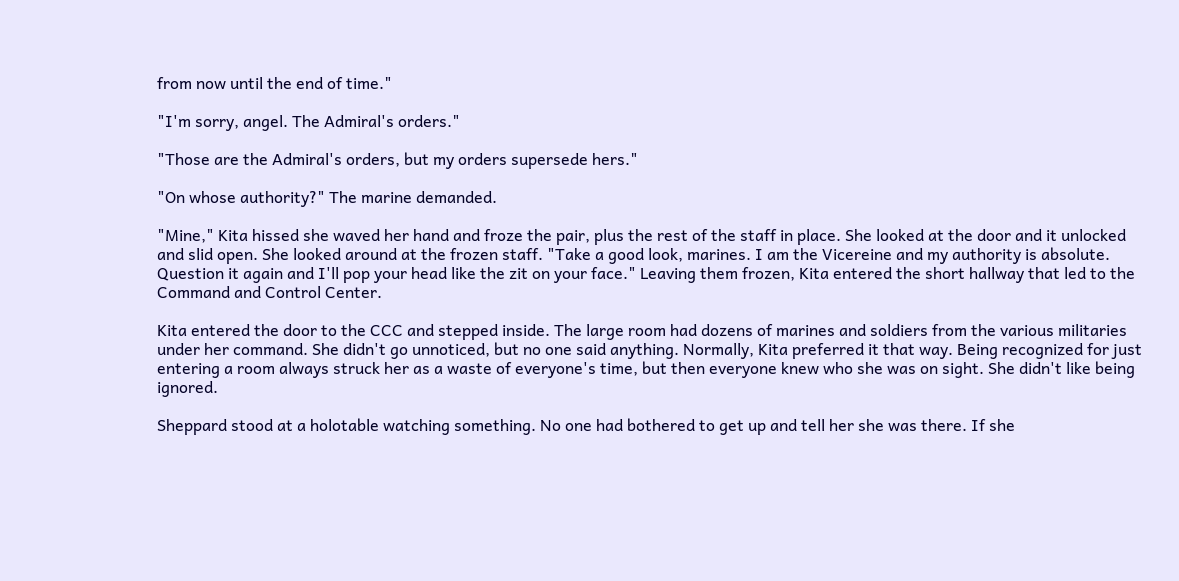from now until the end of time."

"I'm sorry, angel. The Admiral's orders."

"Those are the Admiral's orders, but my orders supersede hers."

"On whose authority?" The marine demanded.

"Mine," Kita hissed she waved her hand and froze the pair, plus the rest of the staff in place. She looked at the door and it unlocked and slid open. She looked around at the frozen staff. "Take a good look, marines. I am the Vicereine and my authority is absolute. Question it again and I'll pop your head like the zit on your face." Leaving them frozen, Kita entered the short hallway that led to the Command and Control Center.

Kita entered the door to the CCC and stepped inside. The large room had dozens of marines and soldiers from the various militaries under her command. She didn't go unnoticed, but no one said anything. Normally, Kita preferred it that way. Being recognized for just entering a room always struck her as a waste of everyone's time, but then everyone knew who she was on sight. She didn't like being ignored.

Sheppard stood at a holotable watching something. No one had bothered to get up and tell her she was there. If she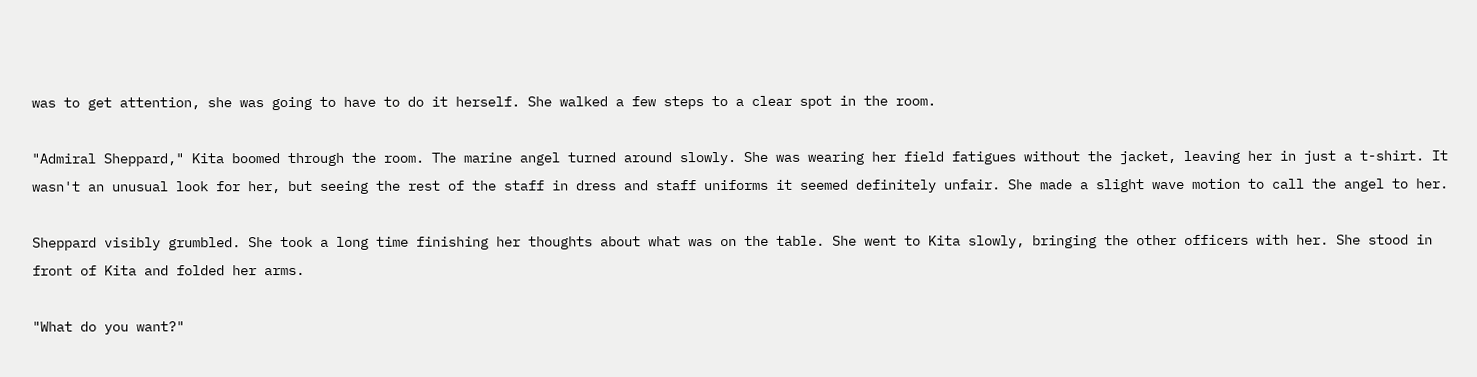was to get attention, she was going to have to do it herself. She walked a few steps to a clear spot in the room.

"Admiral Sheppard," Kita boomed through the room. The marine angel turned around slowly. She was wearing her field fatigues without the jacket, leaving her in just a t-shirt. It wasn't an unusual look for her, but seeing the rest of the staff in dress and staff uniforms it seemed definitely unfair. She made a slight wave motion to call the angel to her.

Sheppard visibly grumbled. She took a long time finishing her thoughts about what was on the table. She went to Kita slowly, bringing the other officers with her. She stood in front of Kita and folded her arms.

"What do you want?"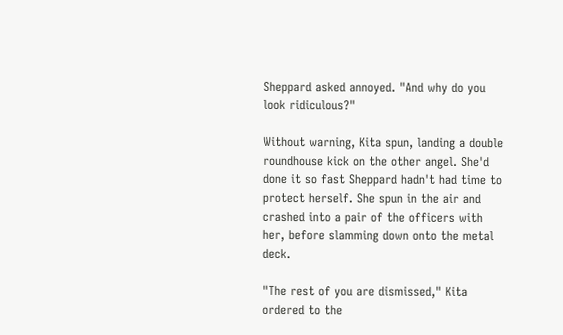Sheppard asked annoyed. "And why do you look ridiculous?"

Without warning, Kita spun, landing a double roundhouse kick on the other angel. She'd done it so fast Sheppard hadn't had time to protect herself. She spun in the air and crashed into a pair of the officers with her, before slamming down onto the metal deck.

"The rest of you are dismissed," Kita ordered to the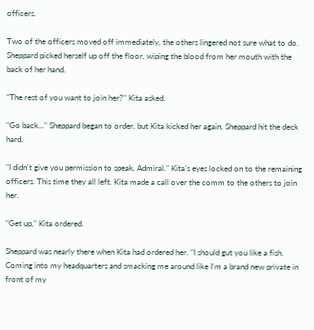officers.

Two of the officers moved off immediately, the others lingered not sure what to do. Sheppard picked herself up off the floor, wiping the blood from her mouth with the back of her hand.

"The rest of you want to join her?" Kita asked.

"Go back..." Sheppard began to order, but Kita kicked her again. Sheppard hit the deck hard.

"I didn't give you permission to speak, Admiral." Kita's eyes locked on to the remaining officers. This time they all left. Kita made a call over the comm to the others to join her.

"Get up," Kita ordered.

Sheppard was nearly there when Kita had ordered her. "I should gut you like a fish. Coming into my headquarters and smacking me around like I'm a brand new private in front of my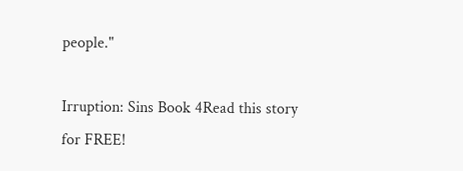people."

Irruption: Sins Book 4Read this story for FREE!